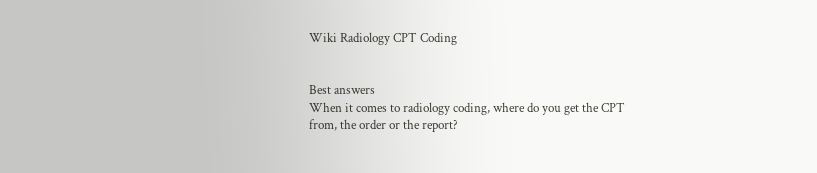Wiki Radiology CPT Coding


Best answers
When it comes to radiology coding, where do you get the CPT from, the order or the report?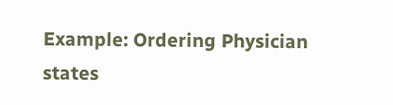Example: Ordering Physician states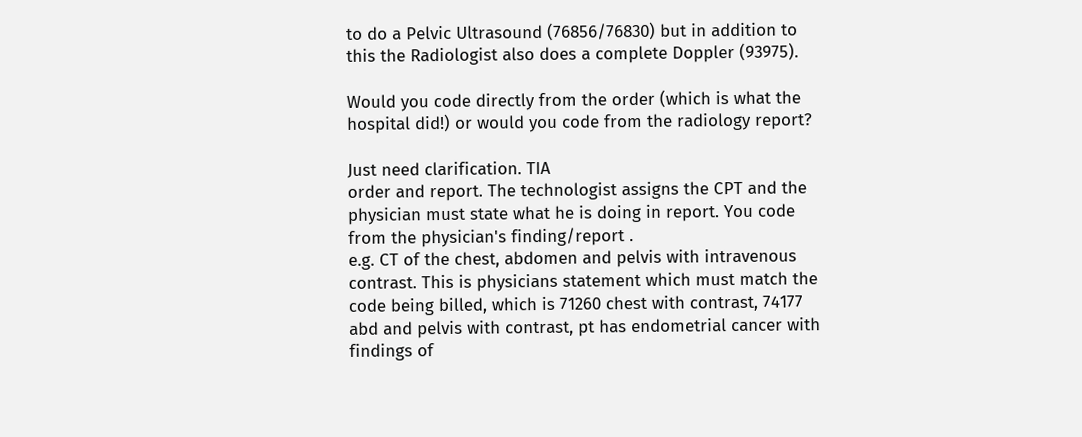to do a Pelvic Ultrasound (76856/76830) but in addition to this the Radiologist also does a complete Doppler (93975).

Would you code directly from the order (which is what the hospital did!) or would you code from the radiology report?

Just need clarification. TIA
order and report. The technologist assigns the CPT and the physician must state what he is doing in report. You code from the physician's finding/report .
e.g. CT of the chest, abdomen and pelvis with intravenous contrast. This is physicians statement which must match the code being billed, which is 71260 chest with contrast, 74177 abd and pelvis with contrast, pt has endometrial cancer with findings of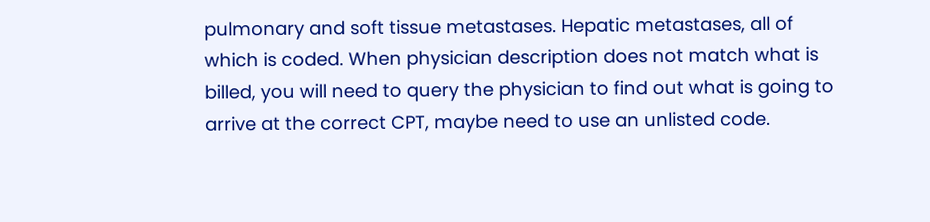pulmonary and soft tissue metastases. Hepatic metastases, all of which is coded. When physician description does not match what is billed, you will need to query the physician to find out what is going to arrive at the correct CPT, maybe need to use an unlisted code.